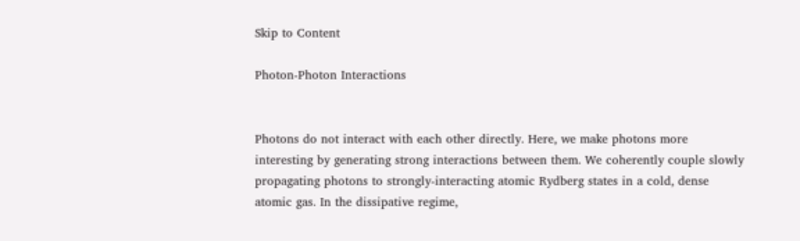Skip to Content

Photon-Photon Interactions


Photons do not interact with each other directly. Here, we make photons more interesting by generating strong interactions between them. We coherently couple slowly propagating photons to strongly-interacting atomic Rydberg states in a cold, dense atomic gas. In the dissipative regime,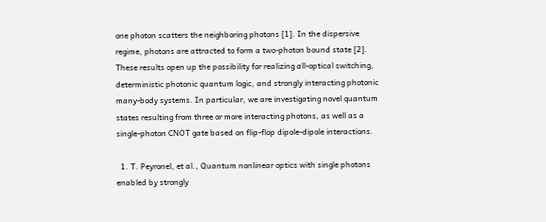one photon scatters the neighboring photons [1]. In the dispersive regime, photons are attracted to form a two-photon bound state [2]. These results open up the possibility for realizing all-optical switching, deterministic photonic quantum logic, and strongly interacting photonic many-body systems. In particular, we are investigating novel quantum states resulting from three or more interacting photons, as well as a single-photon CNOT gate based on flip-flop dipole-dipole interactions.

  1. T. Peyronel, et al., Quantum nonlinear optics with single photons enabled by strongly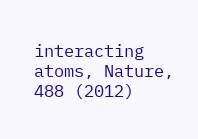interacting atoms, Nature, 488 (2012)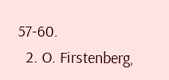57-60.
  2. O. Firstenberg,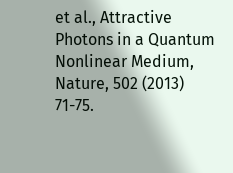et al., Attractive Photons in a Quantum Nonlinear Medium, Nature, 502 (2013) 71-75.